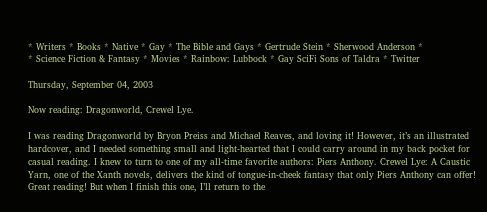* Writers * Books * Native * Gay * The Bible and Gays * Gertrude Stein * Sherwood Anderson *
* Science Fiction & Fantasy * Movies * Rainbow: Lubbock * Gay SciFi Sons of Taldra * Twitter

Thursday, September 04, 2003

Now reading: Dragonworld, Crewel Lye.

I was reading Dragonworld by Bryon Preiss and Michael Reaves, and loving it! However, it’s an illustrated hardcover, and I needed something small and light-hearted that I could carry around in my back pocket for casual reading. I knew to turn to one of my all-time favorite authors: Piers Anthony. Crewel Lye: A Caustic Yarn, one of the Xanth novels, delivers the kind of tongue-in-cheek fantasy that only Piers Anthony can offer! Great reading! But when I finish this one, I’ll return to the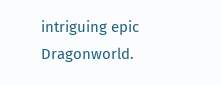intriguing epic Dragonworld.